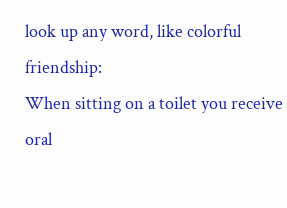look up any word, like colorful friendship:
When sitting on a toilet you receive oral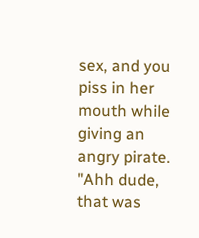sex, and you piss in her mouth while giving an angry pirate.
"Ahh dude, that was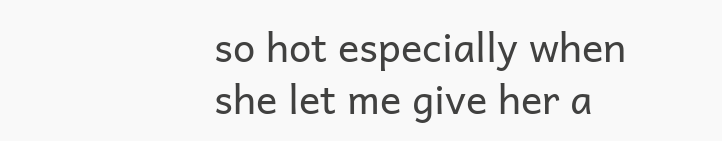so hot especially when she let me give her a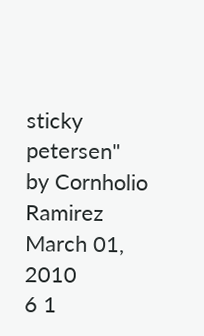sticky petersen"
by Cornholio Ramirez March 01, 2010
6 1